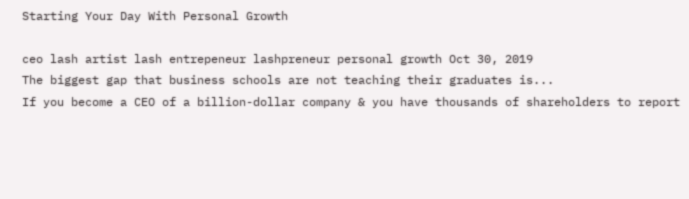Starting Your Day With Personal Growth

ceo lash artist lash entrepeneur lashpreneur personal growth Oct 30, 2019
The biggest gap that business schools are not teaching their graduates is...
If you become a CEO of a billion-dollar company & you have thousands of shareholders to report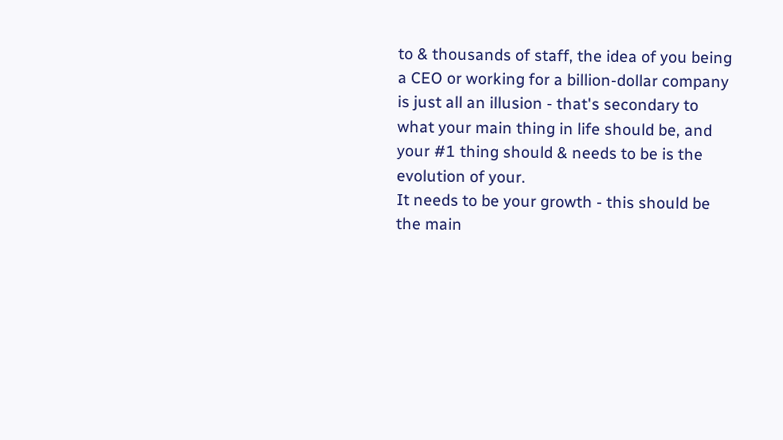to & thousands of staff, the idea of you being a CEO or working for a billion-dollar company is just all an illusion - that's secondary to what your main thing in life should be, and your #1 thing should & needs to be is the evolution of your.
It needs to be your growth - this should be the main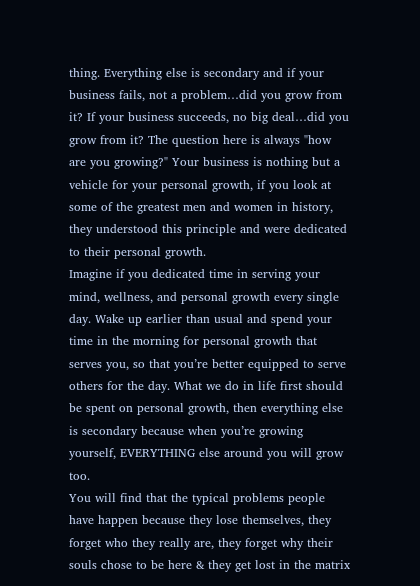thing. Everything else is secondary and if your business fails, not a problem…did you grow from it? If your business succeeds, no big deal…did you grow from it? The question here is always "how are you growing?" Your business is nothing but a vehicle for your personal growth, if you look at some of the greatest men and women in history, they understood this principle and were dedicated to their personal growth.
Imagine if you dedicated time in serving your mind, wellness, and personal growth every single day. Wake up earlier than usual and spend your time in the morning for personal growth that serves you, so that you’re better equipped to serve others for the day. What we do in life first should be spent on personal growth, then everything else is secondary because when you’re growing yourself, EVERYTHING else around you will grow too.
You will find that the typical problems people have happen because they lose themselves, they forget who they really are, they forget why their souls chose to be here & they get lost in the matrix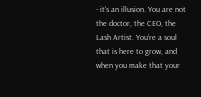- it's an illusion. You are not the doctor, the CEO, the Lash Artist. You’re a soul that is here to grow, and when you make that your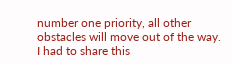number one priority, all other obstacles will move out of the way.
I had to share this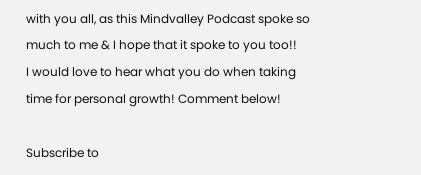with you all, as this Mindvalley Podcast spoke so much to me & I hope that it spoke to you too!!
I would love to hear what you do when taking time for personal growth! Comment below!

Subscribe to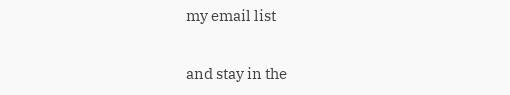my email list

and stay in the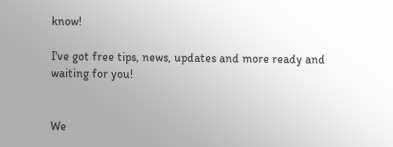know!

I've got free tips, news, updates and more ready and waiting for you!


We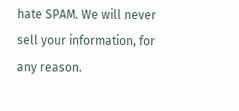hate SPAM. We will never sell your information, for any reason.